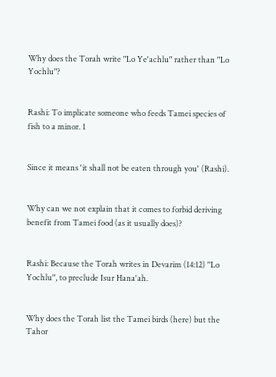Why does the Torah write "Lo Ye'achlu" rather than "Lo Yochlu"?


Rashi: To implicate someone who feeds Tamei species of fish to a minor. 1


Since it means 'it shall not be eaten through you' (Rashi).


Why can we not explain that it comes to forbid deriving benefit from Tamei food (as it usually does)?


Rashi: Because the Torah writes in Devarim (14:12) "Lo Yochlu", to preclude Isur Hana'ah.


Why does the Torah list the Tamei birds (here) but the Tahor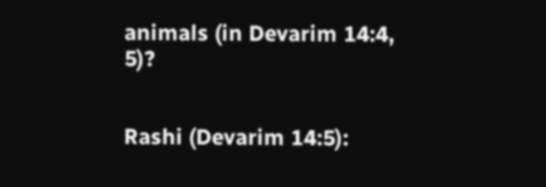animals (in Devarim 14:4, 5)?


Rashi (Devarim 14:5):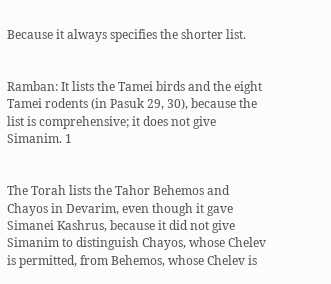Because it always specifies the shorter list.


Ramban: It lists the Tamei birds and the eight Tamei rodents (in Pasuk 29, 30), because the list is comprehensive; it does not give Simanim. 1


The Torah lists the Tahor Behemos and Chayos in Devarim, even though it gave Simanei Kashrus, because it did not give Simanim to distinguish Chayos, whose Chelev is permitted, from Behemos, whose Chelev is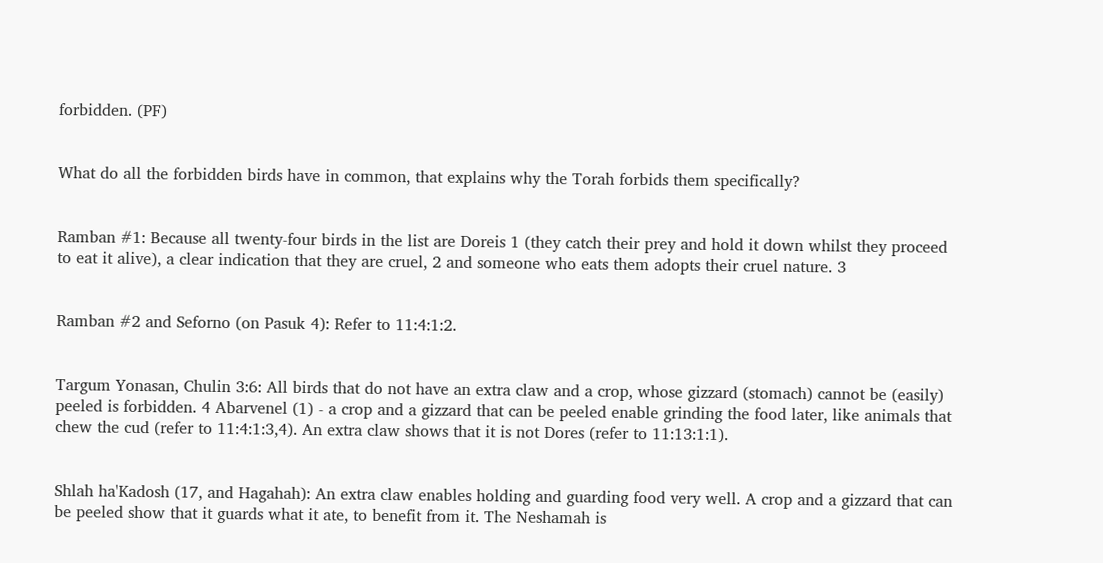forbidden. (PF)


What do all the forbidden birds have in common, that explains why the Torah forbids them specifically?


Ramban #1: Because all twenty-four birds in the list are Doreis 1 (they catch their prey and hold it down whilst they proceed to eat it alive), a clear indication that they are cruel, 2 and someone who eats them adopts their cruel nature. 3


Ramban #2 and Seforno (on Pasuk 4): Refer to 11:4:1:2.


Targum Yonasan, Chulin 3:6: All birds that do not have an extra claw and a crop, whose gizzard (stomach) cannot be (easily) peeled is forbidden. 4 Abarvenel (1) - a crop and a gizzard that can be peeled enable grinding the food later, like animals that chew the cud (refer to 11:4:1:3,4). An extra claw shows that it is not Dores (refer to 11:13:1:1).


Shlah ha'Kadosh (17, and Hagahah): An extra claw enables holding and guarding food very well. A crop and a gizzard that can be peeled show that it guards what it ate, to benefit from it. The Neshamah is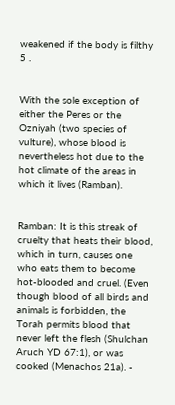weakened if the body is filthy 5 .


With the sole exception of either the Peres or the Ozniyah (two species of vulture), whose blood is nevertheless hot due to the hot climate of the areas in which it lives (Ramban).


Ramban: It is this streak of cruelty that heats their blood, which in turn, causes one who eats them to become hot-blooded and cruel. (Even though blood of all birds and animals is forbidden, the Torah permits blood that never left the flesh (Shulchan Aruch YD 67:1), or was cooked (Menachos 21a). -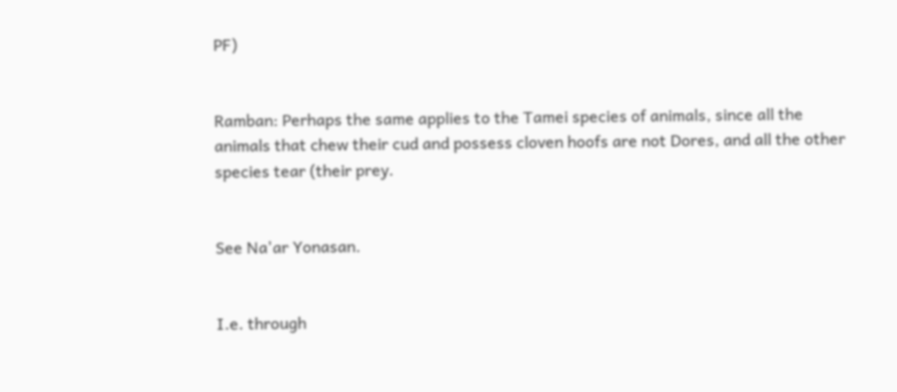PF)


Ramban: Perhaps the same applies to the Tamei species of animals, since all the animals that chew their cud and possess cloven hoofs are not Dores, and all the other species tear (their prey.


See Na'ar Yonasan.


I.e. through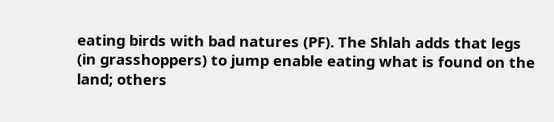eating birds with bad natures (PF). The Shlah adds that legs (in grasshoppers) to jump enable eating what is found on the land; others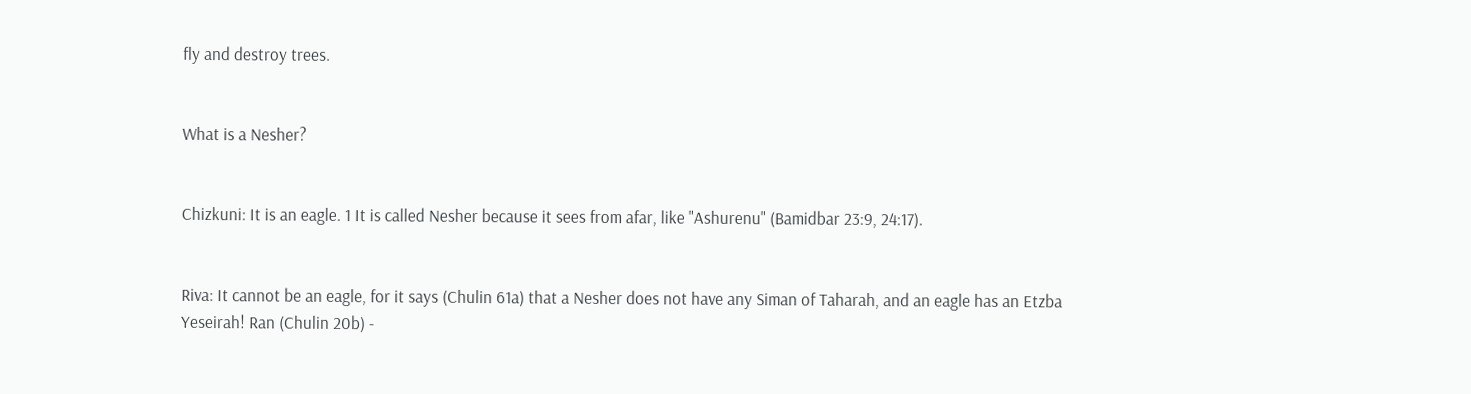fly and destroy trees.


What is a Nesher?


Chizkuni: It is an eagle. 1 It is called Nesher because it sees from afar, like "Ashurenu" (Bamidbar 23:9, 24:17).


Riva: It cannot be an eagle, for it says (Chulin 61a) that a Nesher does not have any Siman of Taharah, and an eagle has an Etzba Yeseirah! Ran (Chulin 20b) -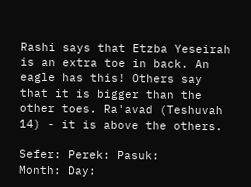Rashi says that Etzba Yeseirah is an extra toe in back. An eagle has this! Others say that it is bigger than the other toes. Ra'avad (Teshuvah 14) - it is above the others.

Sefer: Perek: Pasuk:
Month: Day: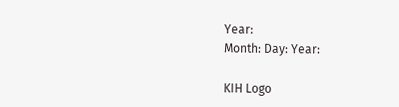Year:
Month: Day: Year:

KIH Logo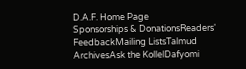D.A.F. Home Page
Sponsorships & DonationsReaders' FeedbackMailing ListsTalmud ArchivesAsk the KollelDafyomi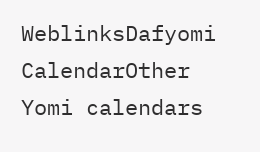WeblinksDafyomi CalendarOther Yomi calendars